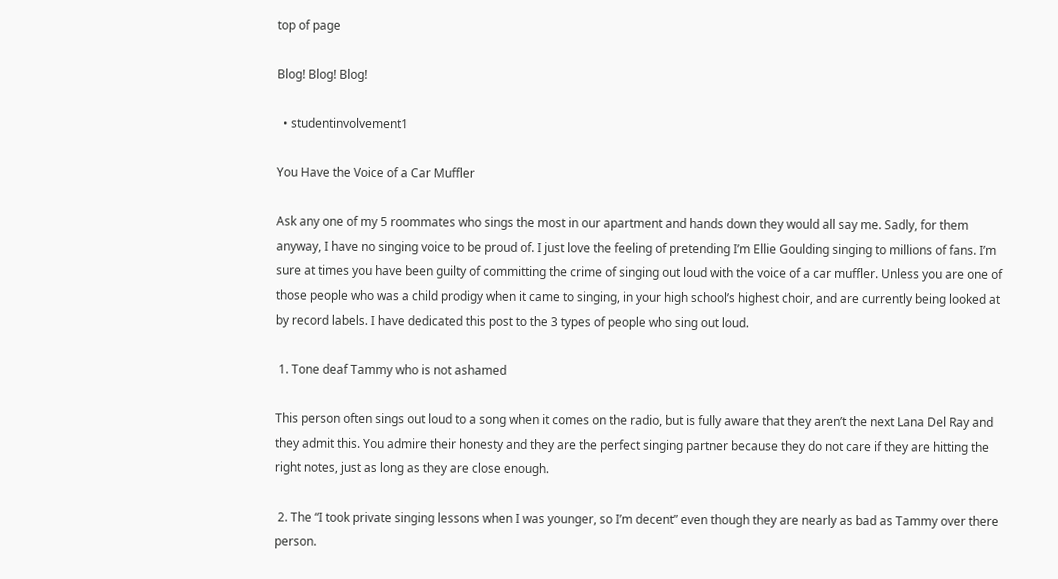top of page

Blog! Blog! Blog!

  • studentinvolvement1

You Have the Voice of a Car Muffler

Ask any one of my 5 roommates who sings the most in our apartment and hands down they would all say me. Sadly, for them anyway, I have no singing voice to be proud of. I just love the feeling of pretending I’m Ellie Goulding singing to millions of fans. I’m sure at times you have been guilty of committing the crime of singing out loud with the voice of a car muffler. Unless you are one of those people who was a child prodigy when it came to singing, in your high school’s highest choir, and are currently being looked at by record labels. I have dedicated this post to the 3 types of people who sing out loud.

 1. Tone deaf Tammy who is not ashamed

This person often sings out loud to a song when it comes on the radio, but is fully aware that they aren’t the next Lana Del Ray and they admit this. You admire their honesty and they are the perfect singing partner because they do not care if they are hitting the right notes, just as long as they are close enough.

 2. The “I took private singing lessons when I was younger, so I’m decent” even though they are nearly as bad as Tammy over there person.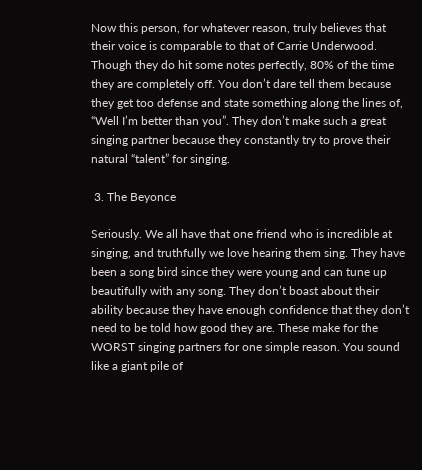Now this person, for whatever reason, truly believes that their voice is comparable to that of Carrie Underwood. Though they do hit some notes perfectly, 80% of the time they are completely off. You don’t dare tell them because they get too defense and state something along the lines of, “Well I’m better than you”. They don’t make such a great singing partner because they constantly try to prove their natural “talent” for singing.

 3. The Beyonce

Seriously. We all have that one friend who is incredible at singing, and truthfully we love hearing them sing. They have been a song bird since they were young and can tune up beautifully with any song. They don’t boast about their ability because they have enough confidence that they don’t need to be told how good they are. These make for the WORST singing partners for one simple reason. You sound like a giant pile of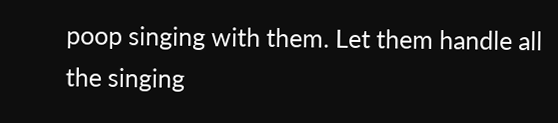poop singing with them. Let them handle all the singing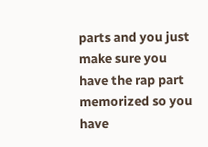parts and you just make sure you have the rap part memorized so you have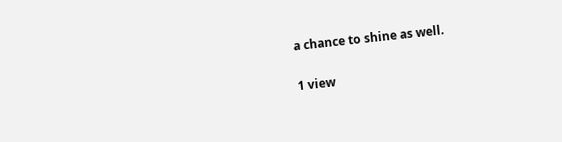a chance to shine as well.

1 view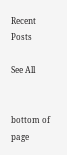Recent Posts

See All


bottom of page